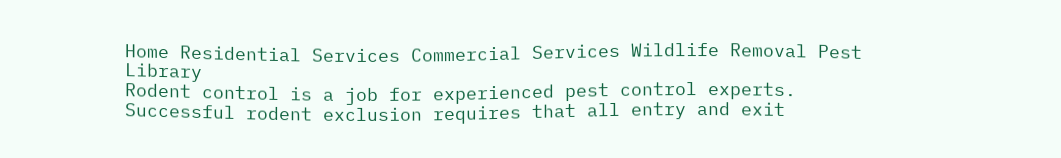Home Residential Services Commercial Services Wildlife Removal Pest Library
Rodent control is a job for experienced pest control experts. Successful rodent exclusion requires that all entry and exit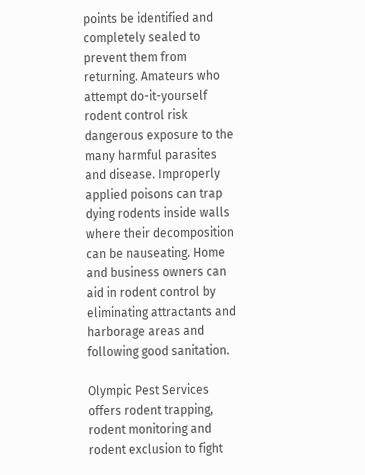points be identified and completely sealed to prevent them from returning. Amateurs who attempt do-it-yourself rodent control risk dangerous exposure to the many harmful parasites and disease. Improperly applied poisons can trap dying rodents inside walls where their decomposition can be nauseating. Home and business owners can aid in rodent control by eliminating attractants and harborage areas and following good sanitation.

Olympic Pest Services offers rodent trapping, rodent monitoring and rodent exclusion to fight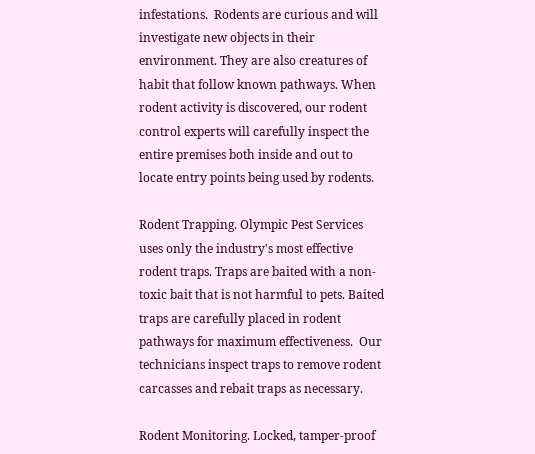infestations.  Rodents are curious and will investigate new objects in their environment. They are also creatures of habit that follow known pathways. When rodent activity is discovered, our rodent control experts will carefully inspect the entire premises both inside and out to locate entry points being used by rodents.

Rodent Trapping. Olympic Pest Services uses only the industry's most effective rodent traps. Traps are baited with a non-toxic bait that is not harmful to pets. Baited traps are carefully placed in rodent pathways for maximum effectiveness.  Our technicians inspect traps to remove rodent carcasses and rebait traps as necessary.

Rodent Monitoring. Locked, tamper-proof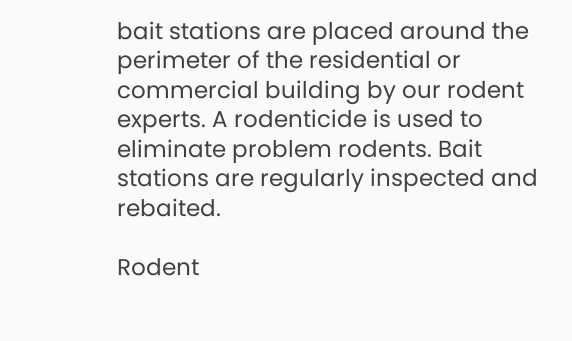bait stations are placed around the perimeter of the residential or commercial building by our rodent experts. A rodenticide is used to eliminate problem rodents. Bait stations are regularly inspected and rebaited.

Rodent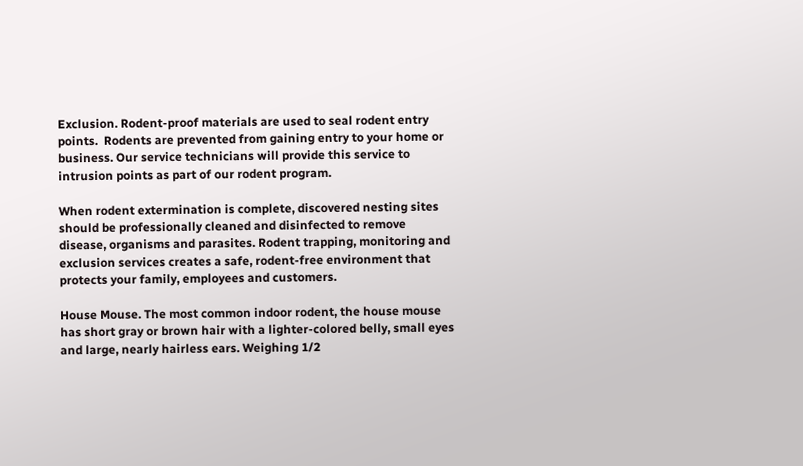Exclusion. Rodent-proof materials are used to seal rodent entry points.  Rodents are prevented from gaining entry to your home or business. Our service technicians will provide this service to intrusion points as part of our rodent program.

When rodent extermination is complete, discovered nesting sites should be professionally cleaned and disinfected to remove disease, organisms and parasites. Rodent trapping, monitoring and exclusion services creates a safe, rodent-free environment that protects your family, employees and customers.

House Mouse. The most common indoor rodent, the house mouse has short gray or brown hair with a lighter-colored belly, small eyes and large, nearly hairless ears. Weighing 1/2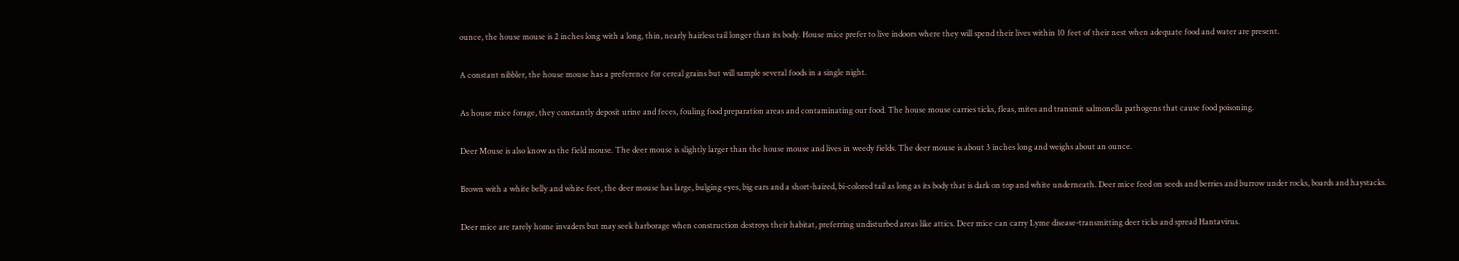ounce, the house mouse is 2 inches long with a long, thin, nearly hairless tail longer than its body. House mice prefer to live indoors where they will spend their lives within 10 feet of their nest when adequate food and water are present.

A constant nibbler, the house mouse has a preference for cereal grains but will sample several foods in a single night.

As house mice forage, they constantly deposit urine and feces, fouling food preparation areas and contaminating our food. The house mouse carries ticks, fleas, mites and transmit salmonella pathogens that cause food poisoning.

Deer Mouse is also know as the field mouse. The deer mouse is slightly larger than the house mouse and lives in weedy fields. The deer mouse is about 3 inches long and weighs about an ounce.

Brown with a white belly and white feet, the deer mouse has large, bulging eyes, big ears and a short-haired, bi-colored tail as long as its body that is dark on top and white underneath. Deer mice feed on seeds and berries and burrow under rocks, boards and haystacks.

Deer mice are rarely home invaders but may seek harborage when construction destroys their habitat, preferring undisturbed areas like attics. Deer mice can carry Lyme disease-transmitting deer ticks and spread Hantavirus.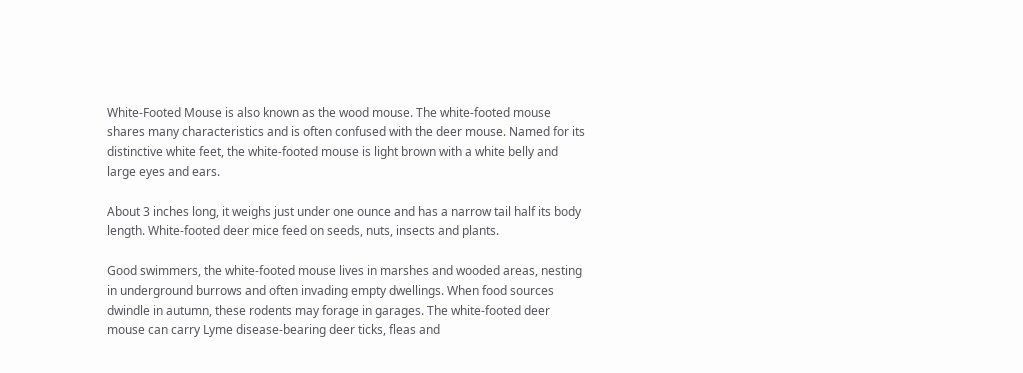White-Footed Mouse is also known as the wood mouse. The white-footed mouse shares many characteristics and is often confused with the deer mouse. Named for its distinctive white feet, the white-footed mouse is light brown with a white belly and large eyes and ears.

About 3 inches long, it weighs just under one ounce and has a narrow tail half its body length. White-footed deer mice feed on seeds, nuts, insects and plants.

Good swimmers, the white-footed mouse lives in marshes and wooded areas, nesting in underground burrows and often invading empty dwellings. When food sources dwindle in autumn, these rodents may forage in garages. The white-footed deer mouse can carry Lyme disease-bearing deer ticks, fleas and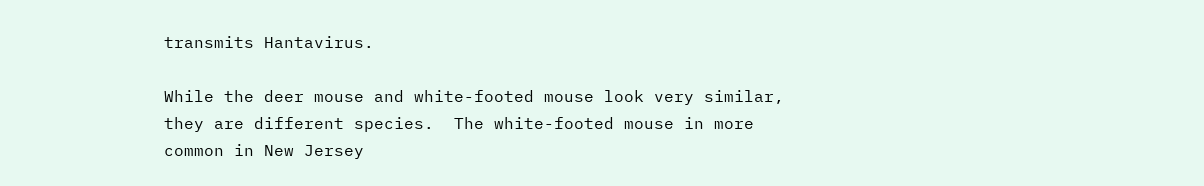transmits Hantavirus.

While the deer mouse and white-footed mouse look very similar, they are different species.  The white-footed mouse in more common in New Jersey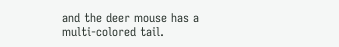and the deer mouse has a multi-colored tail.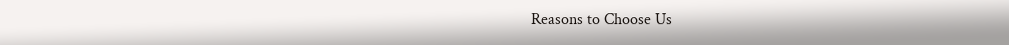Reasons to Choose Us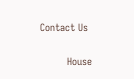Contact Us

         House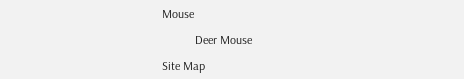Mouse

           Deer Mouse

Site Map